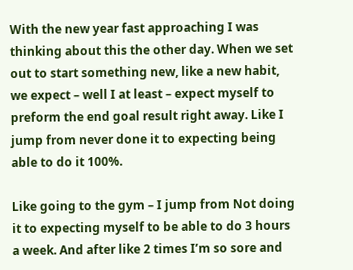With the new year fast approaching I was thinking about this the other day. When we set out to start something new, like a new habit, we expect – well I at least – expect myself to preform the end goal result right away. Like I jump from never done it to expecting being able to do it 100%.

Like going to the gym – I jump from Not doing it to expecting myself to be able to do 3 hours a week. And after like 2 times I’m so sore and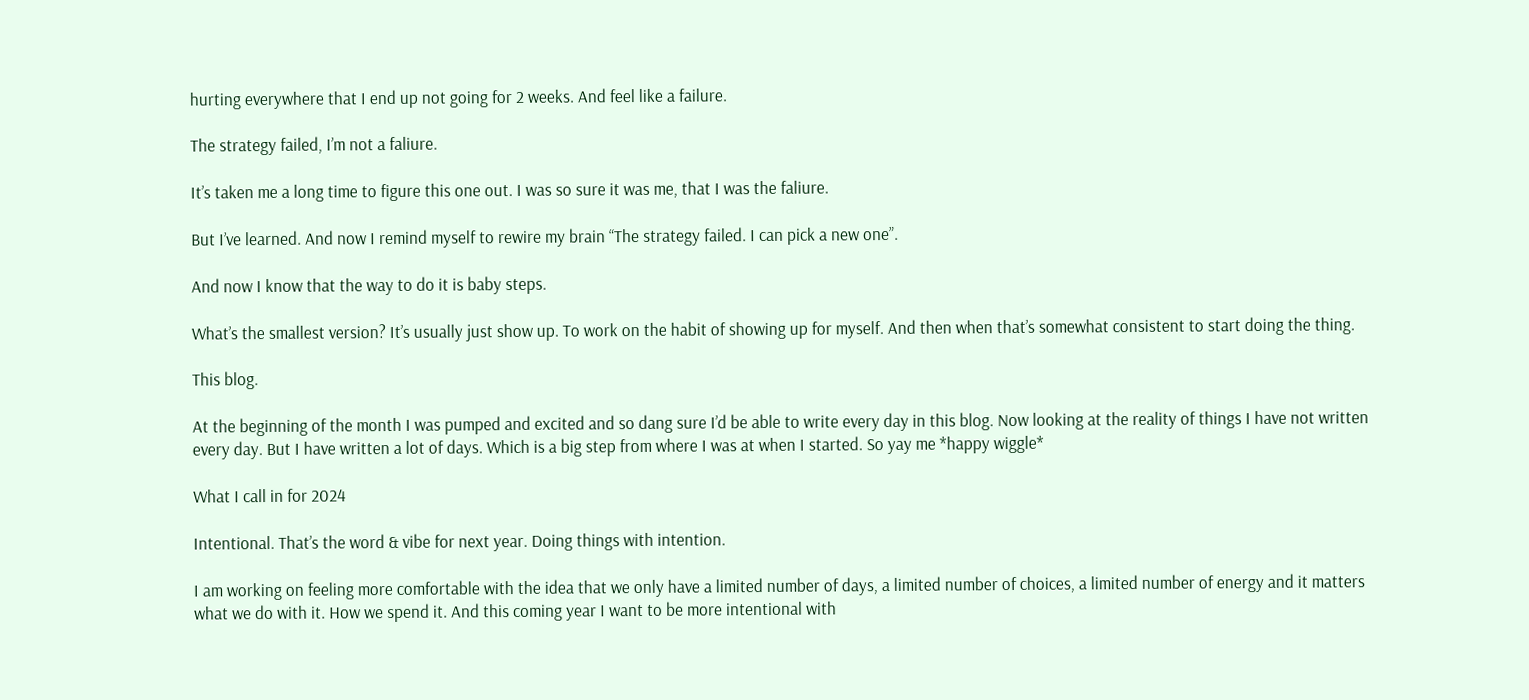hurting everywhere that I end up not going for 2 weeks. And feel like a failure.

The strategy failed, I’m not a faliure.

It’s taken me a long time to figure this one out. I was so sure it was me, that I was the faliure.

But I’ve learned. And now I remind myself to rewire my brain “The strategy failed. I can pick a new one”.

And now I know that the way to do it is baby steps.

What’s the smallest version? It’s usually just show up. To work on the habit of showing up for myself. And then when that’s somewhat consistent to start doing the thing.

This blog.

At the beginning of the month I was pumped and excited and so dang sure I’d be able to write every day in this blog. Now looking at the reality of things I have not written every day. But I have written a lot of days. Which is a big step from where I was at when I started. So yay me *happy wiggle*

What I call in for 2024

Intentional. That’s the word & vibe for next year. Doing things with intention.

I am working on feeling more comfortable with the idea that we only have a limited number of days, a limited number of choices, a limited number of energy and it matters what we do with it. How we spend it. And this coming year I want to be more intentional with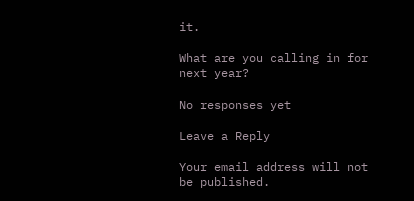it.

What are you calling in for next year?

No responses yet

Leave a Reply

Your email address will not be published.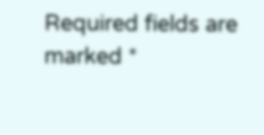Required fields are marked *